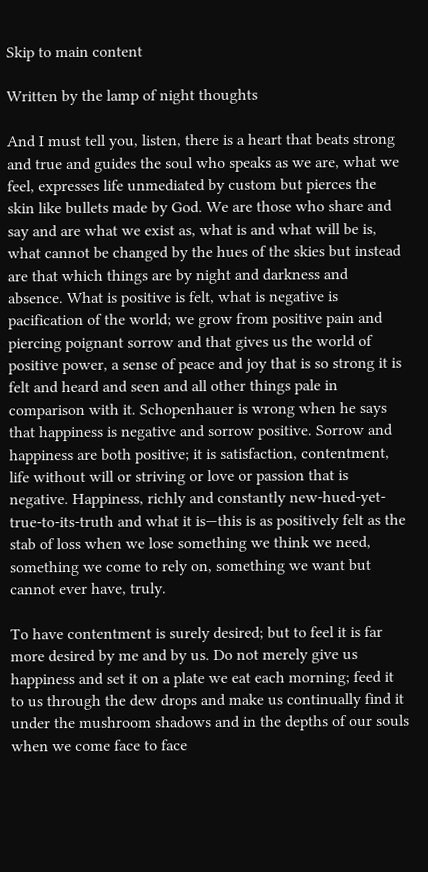Skip to main content

Written by the lamp of night thoughts

And I must tell you, listen, there is a heart that beats strong and true and guides the soul who speaks as we are, what we feel, expresses life unmediated by custom but pierces the skin like bullets made by God. We are those who share and say and are what we exist as, what is and what will be is, what cannot be changed by the hues of the skies but instead are that which things are by night and darkness and absence. What is positive is felt, what is negative is pacification of the world; we grow from positive pain and piercing poignant sorrow and that gives us the world of positive power, a sense of peace and joy that is so strong it is felt and heard and seen and all other things pale in comparison with it. Schopenhauer is wrong when he says that happiness is negative and sorrow positive. Sorrow and happiness are both positive; it is satisfaction, contentment, life without will or striving or love or passion that is negative. Happiness, richly and constantly new-hued-yet-true-to-its-truth and what it is—this is as positively felt as the stab of loss when we lose something we think we need, something we come to rely on, something we want but cannot ever have, truly.

To have contentment is surely desired; but to feel it is far more desired by me and by us. Do not merely give us happiness and set it on a plate we eat each morning; feed it to us through the dew drops and make us continually find it under the mushroom shadows and in the depths of our souls when we come face to face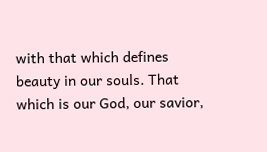with that which defines beauty in our souls. That which is our God, our savior,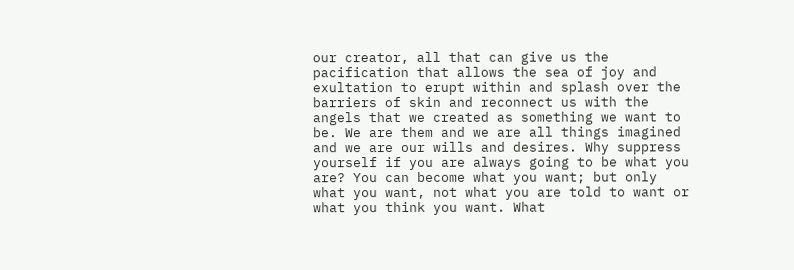our creator, all that can give us the pacification that allows the sea of joy and exultation to erupt within and splash over the barriers of skin and reconnect us with the angels that we created as something we want to be. We are them and we are all things imagined and we are our wills and desires. Why suppress yourself if you are always going to be what you are? You can become what you want; but only what you want, not what you are told to want or what you think you want. What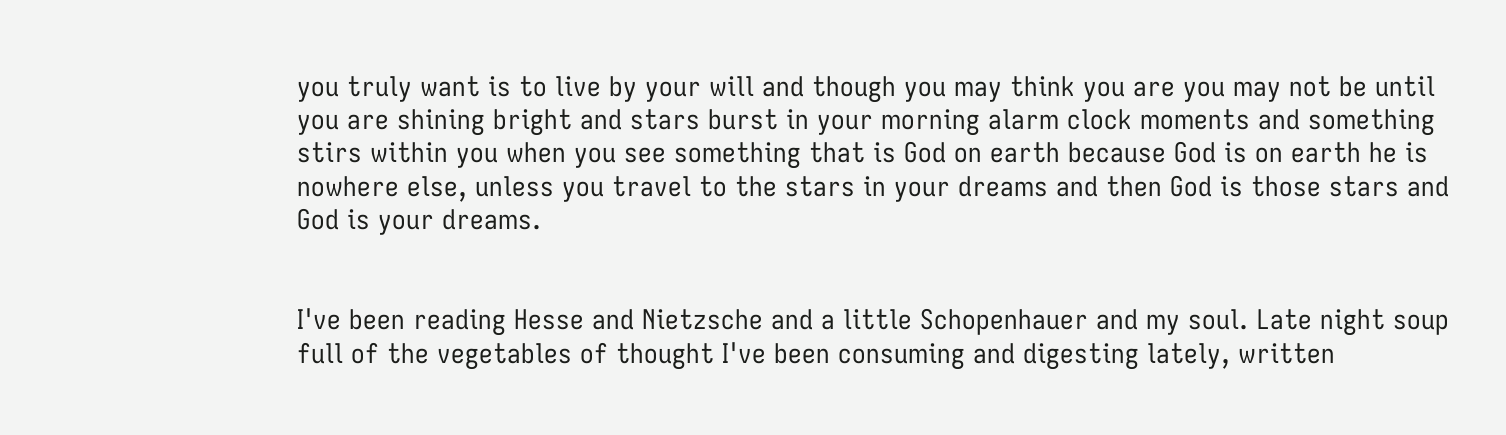you truly want is to live by your will and though you may think you are you may not be until you are shining bright and stars burst in your morning alarm clock moments and something stirs within you when you see something that is God on earth because God is on earth he is nowhere else, unless you travel to the stars in your dreams and then God is those stars and God is your dreams.


I've been reading Hesse and Nietzsche and a little Schopenhauer and my soul. Late night soup full of the vegetables of thought I've been consuming and digesting lately, written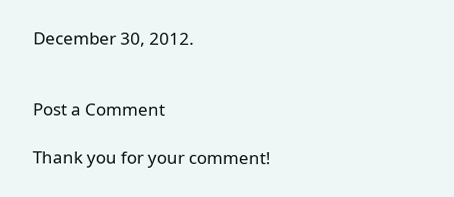December 30, 2012.


Post a Comment

Thank you for your comment!